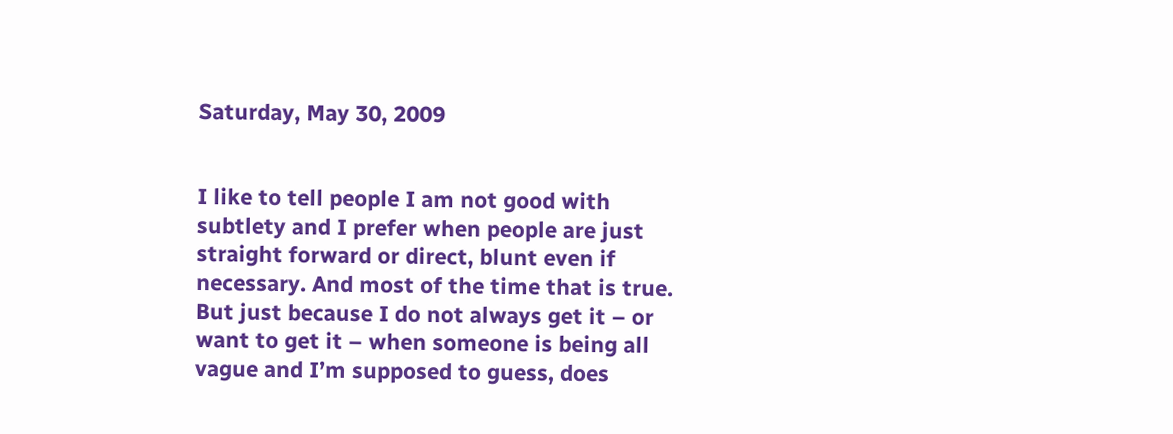Saturday, May 30, 2009


I like to tell people I am not good with subtlety and I prefer when people are just straight forward or direct, blunt even if necessary. And most of the time that is true. But just because I do not always get it – or want to get it – when someone is being all vague and I’m supposed to guess, does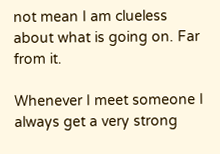not mean I am clueless about what is going on. Far from it.

Whenever I meet someone I always get a very strong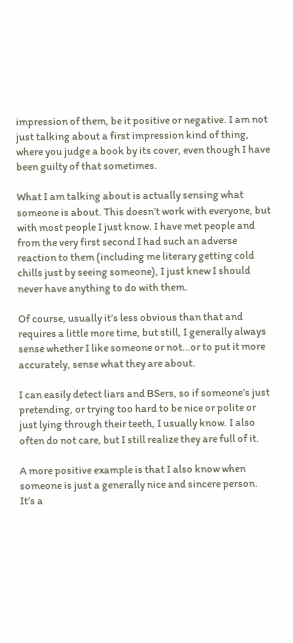impression of them, be it positive or negative. I am not just talking about a first impression kind of thing, where you judge a book by its cover, even though I have been guilty of that sometimes.

What I am talking about is actually sensing what someone is about. This doesn’t work with everyone, but with most people I just know. I have met people and from the very first second I had such an adverse reaction to them (including me literary getting cold chills just by seeing someone), I just knew I should never have anything to do with them.

Of course, usually it’s less obvious than that and requires a little more time, but still, I generally always sense whether I like someone or not…or to put it more accurately, sense what they are about.

I can easily detect liars and BSers, so if someone’s just pretending, or trying too hard to be nice or polite or just lying through their teeth, I usually know. I also often do not care, but I still realize they are full of it.

A more positive example is that I also know when someone is just a generally nice and sincere person. It’s a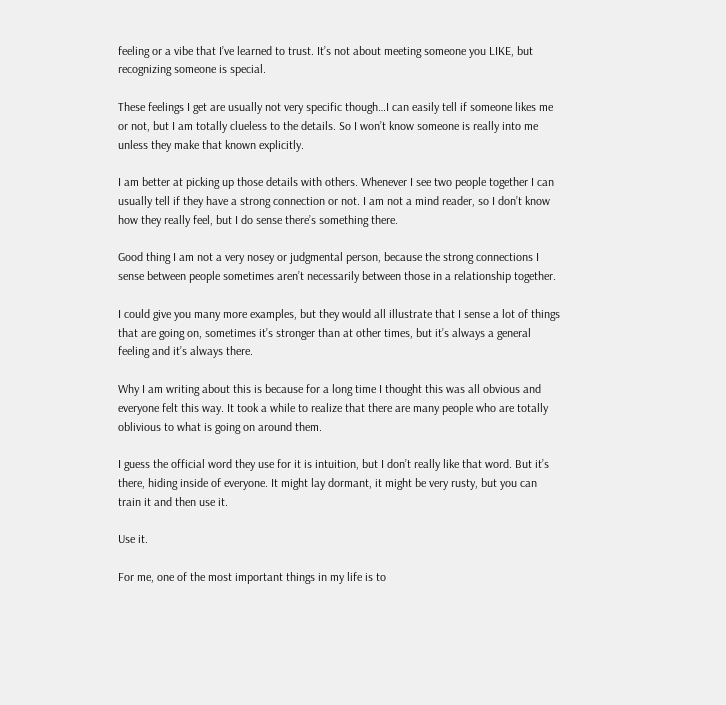feeling or a vibe that I’ve learned to trust. It’s not about meeting someone you LIKE, but recognizing someone is special.

These feelings I get are usually not very specific though…I can easily tell if someone likes me or not, but I am totally clueless to the details. So I won’t know someone is really into me unless they make that known explicitly.

I am better at picking up those details with others. Whenever I see two people together I can usually tell if they have a strong connection or not. I am not a mind reader, so I don’t know how they really feel, but I do sense there’s something there.

Good thing I am not a very nosey or judgmental person, because the strong connections I sense between people sometimes aren’t necessarily between those in a relationship together.

I could give you many more examples, but they would all illustrate that I sense a lot of things that are going on, sometimes it’s stronger than at other times, but it’s always a general feeling and it’s always there.

Why I am writing about this is because for a long time I thought this was all obvious and everyone felt this way. It took a while to realize that there are many people who are totally oblivious to what is going on around them.

I guess the official word they use for it is intuition, but I don’t really like that word. But it’s there, hiding inside of everyone. It might lay dormant, it might be very rusty, but you can train it and then use it.

Use it.

For me, one of the most important things in my life is to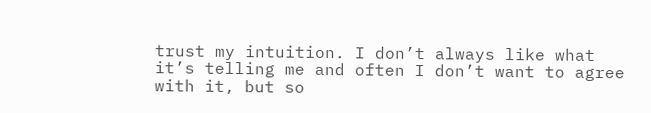trust my intuition. I don’t always like what it’s telling me and often I don’t want to agree with it, but so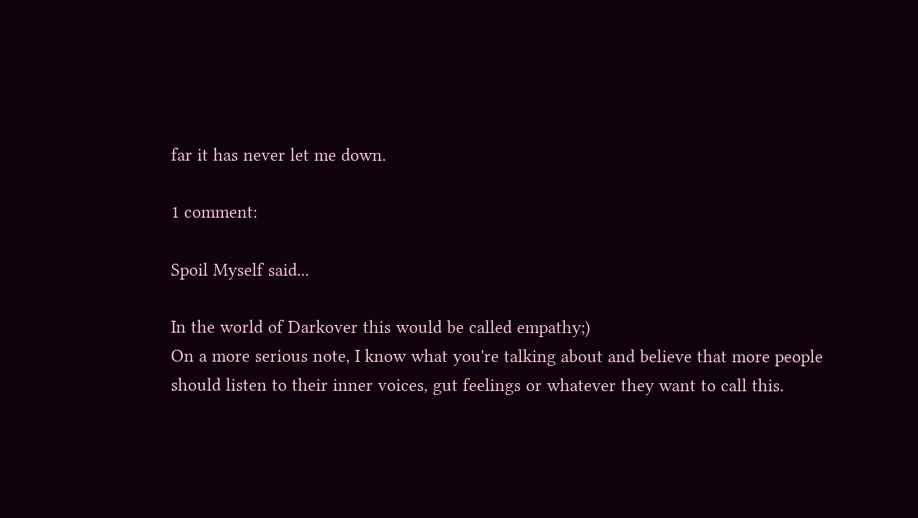far it has never let me down.

1 comment:

Spoil Myself said...

In the world of Darkover this would be called empathy;)
On a more serious note, I know what you're talking about and believe that more people should listen to their inner voices, gut feelings or whatever they want to call this.